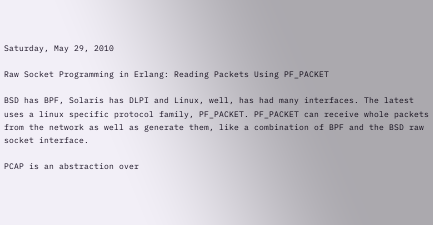Saturday, May 29, 2010

Raw Socket Programming in Erlang: Reading Packets Using PF_PACKET

BSD has BPF, Solaris has DLPI and Linux, well, has had many interfaces. The latest uses a linux specific protocol family, PF_PACKET. PF_PACKET can receive whole packets from the network as well as generate them, like a combination of BPF and the BSD raw socket interface.

PCAP is an abstraction over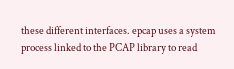these different interfaces. epcap uses a system process linked to the PCAP library to read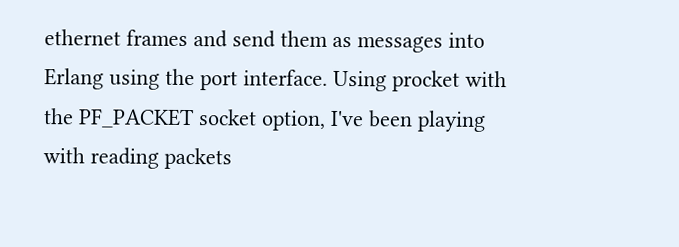ethernet frames and send them as messages into Erlang using the port interface. Using procket with the PF_PACKET socket option, I've been playing with reading packets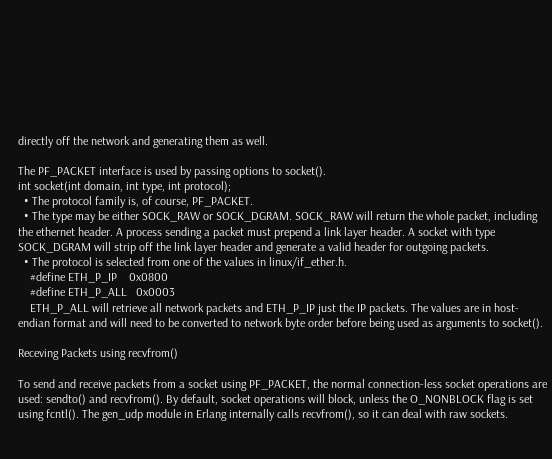directly off the network and generating them as well.

The PF_PACKET interface is used by passing options to socket().
int socket(int domain, int type, int protocol);
  • The protocol family is, of course, PF_PACKET.
  • The type may be either SOCK_RAW or SOCK_DGRAM. SOCK_RAW will return the whole packet, including the ethernet header. A process sending a packet must prepend a link layer header. A socket with type SOCK_DGRAM will strip off the link layer header and generate a valid header for outgoing packets.
  • The protocol is selected from one of the values in linux/if_ether.h.
    #define ETH_P_IP    0x0800
    #define ETH_P_ALL   0x0003
    ETH_P_ALL will retrieve all network packets and ETH_P_IP just the IP packets. The values are in host-endian format and will need to be converted to network byte order before being used as arguments to socket().

Receving Packets using recvfrom()

To send and receive packets from a socket using PF_PACKET, the normal connection-less socket operations are used: sendto() and recvfrom(). By default, socket operations will block, unless the O_NONBLOCK flag is set using fcntl(). The gen_udp module in Erlang internally calls recvfrom(), so it can deal with raw sockets.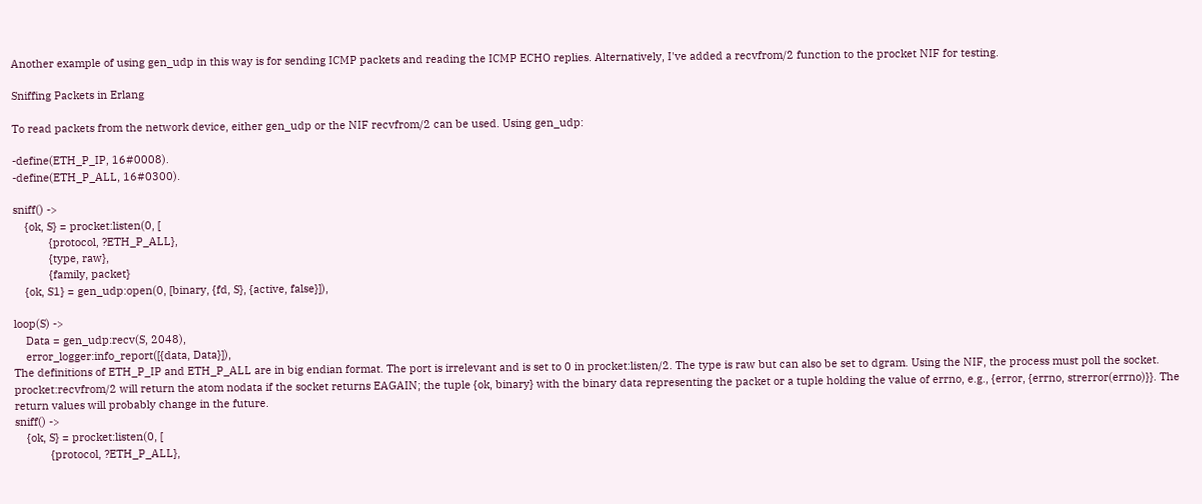Another example of using gen_udp in this way is for sending ICMP packets and reading the ICMP ECHO replies. Alternatively, I've added a recvfrom/2 function to the procket NIF for testing.

Sniffing Packets in Erlang

To read packets from the network device, either gen_udp or the NIF recvfrom/2 can be used. Using gen_udp:

-define(ETH_P_IP, 16#0008).
-define(ETH_P_ALL, 16#0300).

sniff() ->
    {ok, S} = procket:listen(0, [
            {protocol, ?ETH_P_ALL},
            {type, raw},
            {family, packet}
    {ok, S1} = gen_udp:open(0, [binary, {fd, S}, {active, false}]),

loop(S) ->
    Data = gen_udp:recv(S, 2048),
    error_logger:info_report([{data, Data}]),
The definitions of ETH_P_IP and ETH_P_ALL are in big endian format. The port is irrelevant and is set to 0 in procket:listen/2. The type is raw but can also be set to dgram. Using the NIF, the process must poll the socket. procket:recvfrom/2 will return the atom nodata if the socket returns EAGAIN; the tuple {ok, binary} with the binary data representing the packet or a tuple holding the value of errno, e.g., {error, {errno, strerror(errno)}}. The return values will probably change in the future.
sniff() ->
    {ok, S} = procket:listen(0, [
            {protocol, ?ETH_P_ALL},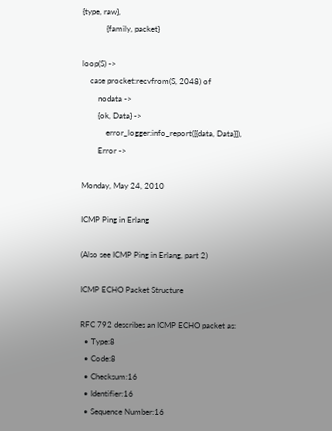{type, raw},
            {family, packet}

loop(S) ->
    case procket:recvfrom(S, 2048) of
        nodata ->
        {ok, Data} ->
            error_logger:info_report([{data, Data}]),
        Error ->

Monday, May 24, 2010

ICMP Ping in Erlang

(Also see ICMP Ping in Erlang, part 2)

ICMP ECHO Packet Structure

RFC 792 describes an ICMP ECHO packet as:
  • Type:8
  • Code:8
  • Checksum:16
  • Identifier:16
  • Sequence Number:16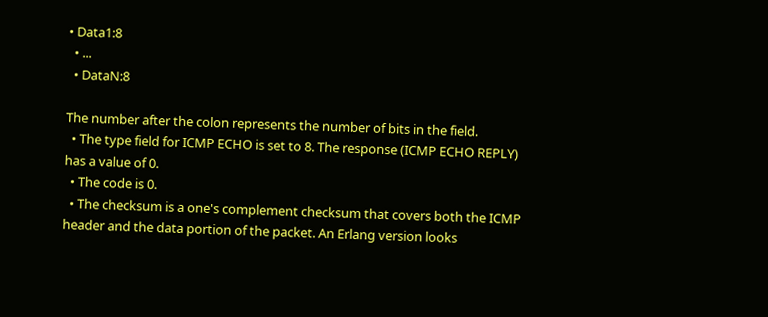• Data1:8
  • ...
  • DataN:8

The number after the colon represents the number of bits in the field.
  • The type field for ICMP ECHO is set to 8. The response (ICMP ECHO REPLY) has a value of 0.
  • The code is 0.
  • The checksum is a one's complement checksum that covers both the ICMP header and the data portion of the packet. An Erlang version looks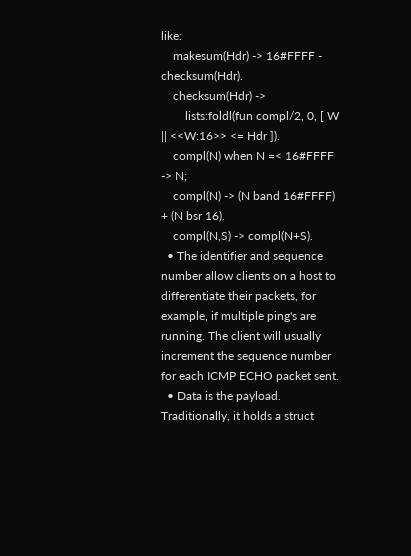like:
    makesum(Hdr) -> 16#FFFF - checksum(Hdr).
    checksum(Hdr) ->
        lists:foldl(fun compl/2, 0, [ W || <<W:16>> <= Hdr ]).
    compl(N) when N =< 16#FFFF -> N;
    compl(N) -> (N band 16#FFFF) + (N bsr 16).
    compl(N,S) -> compl(N+S).
  • The identifier and sequence number allow clients on a host to differentiate their packets, for example, if multiple ping's are running. The client will usually increment the sequence number for each ICMP ECHO packet sent.
  • Data is the payload. Traditionally, it holds a struct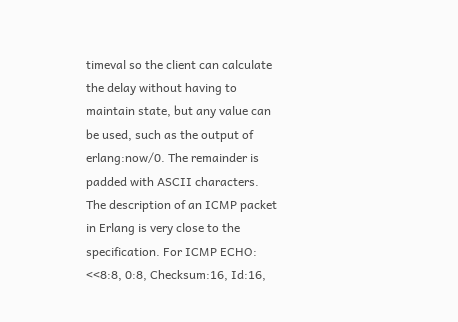timeval so the client can calculate the delay without having to maintain state, but any value can be used, such as the output of erlang:now/0. The remainder is padded with ASCII characters.
The description of an ICMP packet in Erlang is very close to the specification. For ICMP ECHO:
<<8:8, 0:8, Checksum:16, Id:16,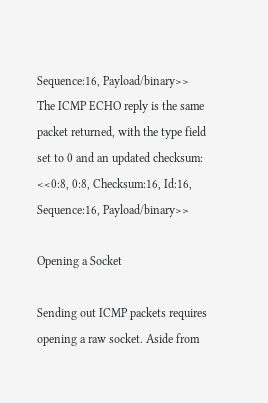Sequence:16, Payload/binary>>
The ICMP ECHO reply is the same packet returned, with the type field set to 0 and an updated checksum:
<<0:8, 0:8, Checksum:16, Id:16, Sequence:16, Payload/binary>>

Opening a Socket

Sending out ICMP packets requires opening a raw socket. Aside from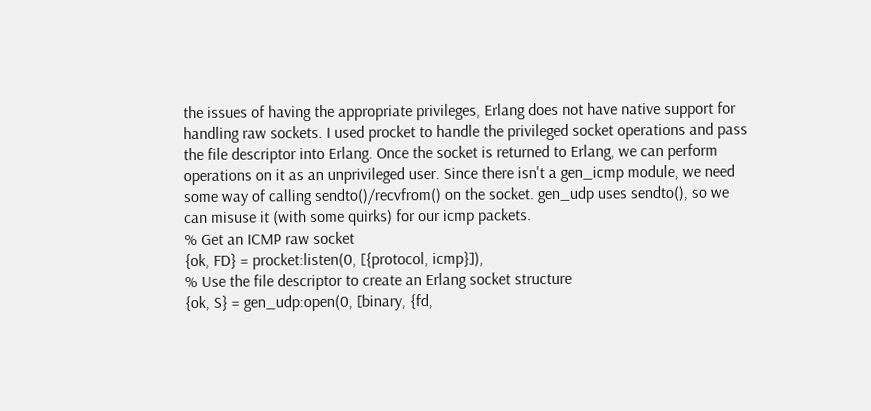the issues of having the appropriate privileges, Erlang does not have native support for handling raw sockets. I used procket to handle the privileged socket operations and pass the file descriptor into Erlang. Once the socket is returned to Erlang, we can perform operations on it as an unprivileged user. Since there isn't a gen_icmp module, we need some way of calling sendto()/recvfrom() on the socket. gen_udp uses sendto(), so we can misuse it (with some quirks) for our icmp packets.
% Get an ICMP raw socket
{ok, FD} = procket:listen(0, [{protocol, icmp}]),
% Use the file descriptor to create an Erlang socket structure
{ok, S} = gen_udp:open(0, [binary, {fd,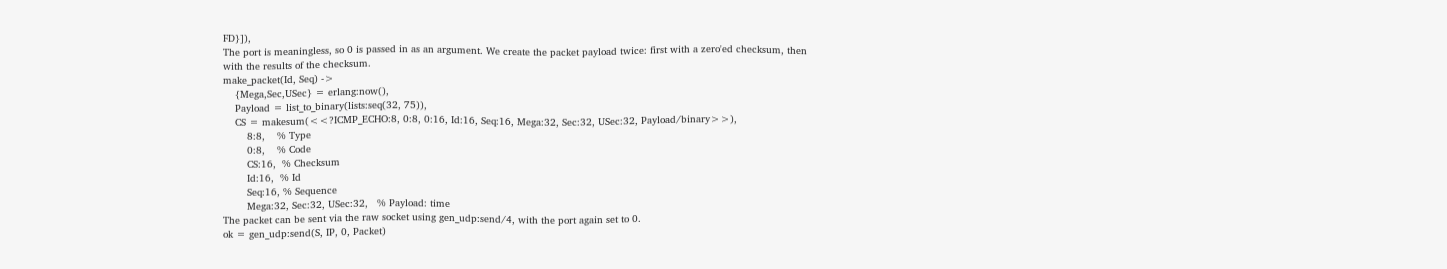FD}]),
The port is meaningless, so 0 is passed in as an argument. We create the packet payload twice: first with a zero'ed checksum, then with the results of the checksum.
make_packet(Id, Seq) ->
    {Mega,Sec,USec} = erlang:now(),
    Payload = list_to_binary(lists:seq(32, 75)),
    CS = makesum(<<?ICMP_ECHO:8, 0:8, 0:16, Id:16, Seq:16, Mega:32, Sec:32, USec:32, Payload/binary>>),
        8:8,    % Type
        0:8,    % Code
        CS:16,  % Checksum
        Id:16,  % Id
        Seq:16, % Sequence
        Mega:32, Sec:32, USec:32,   % Payload: time
The packet can be sent via the raw socket using gen_udp:send/4, with the port again set to 0.
ok = gen_udp:send(S, IP, 0, Packet)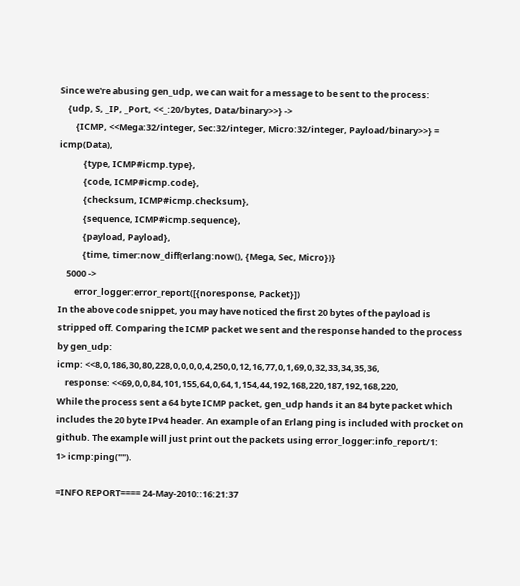Since we're abusing gen_udp, we can wait for a message to be sent to the process:
    {udp, S, _IP, _Port, <<_:20/bytes, Data/binary>>} ->
        {ICMP, <<Mega:32/integer, Sec:32/integer, Micro:32/integer, Payload/binary>>} = icmp(Data),
            {type, ICMP#icmp.type},
            {code, ICMP#icmp.code},
            {checksum, ICMP#icmp.checksum},
            {sequence, ICMP#icmp.sequence},
            {payload, Payload},
            {time, timer:now_diff(erlang:now(), {Mega, Sec, Micro})}
    5000 ->
        error_logger:error_report([{noresponse, Packet}])
In the above code snippet, you may have noticed the first 20 bytes of the payload is stripped off. Comparing the ICMP packet we sent and the response handed to the process by gen_udp:
icmp: <<8,0,186,30,80,228,0,0,0,0,4,250,0,12,16,77,0,1,69,0,32,33,34,35,36,
    response: <<69,0,0,84,101,155,64,0,64,1,154,44,192,168,220,187,192,168,220,
While the process sent a 64 byte ICMP packet, gen_udp hands it an 84 byte packet which includes the 20 byte IPv4 header. An example of an Erlang ping is included with procket on github. The example will just print out the packets using error_logger:info_report/1:
1> icmp:ping("").

=INFO REPORT==== 24-May-2010::16:21:37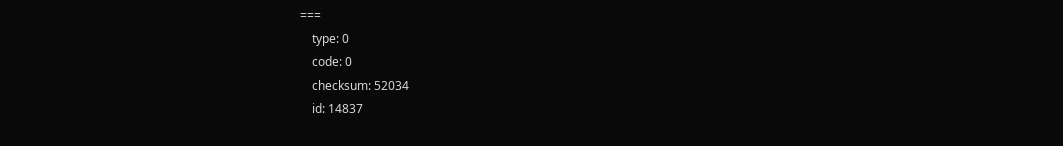===
    type: 0
    code: 0
    checksum: 52034
    id: 14837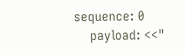sequence: 0
    payload: <<"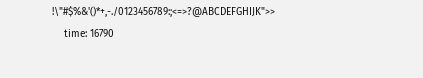!\"#$%&'()*+,-./0123456789:;<=>?@ABCDEFGHIJK">>
    time: 16790